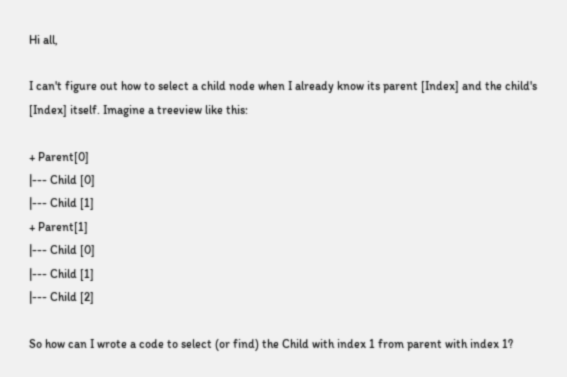Hi all,

I can't figure out how to select a child node when I already know its parent [Index] and the child's [Index] itself. Imagine a treeview like this:

+ Parent[0]
|--- Child [0]
|--- Child [1]
+ Parent[1]
|--- Child [0]
|--- Child [1]
|--- Child [2]

So how can I wrote a code to select (or find) the Child with index 1 from parent with index 1?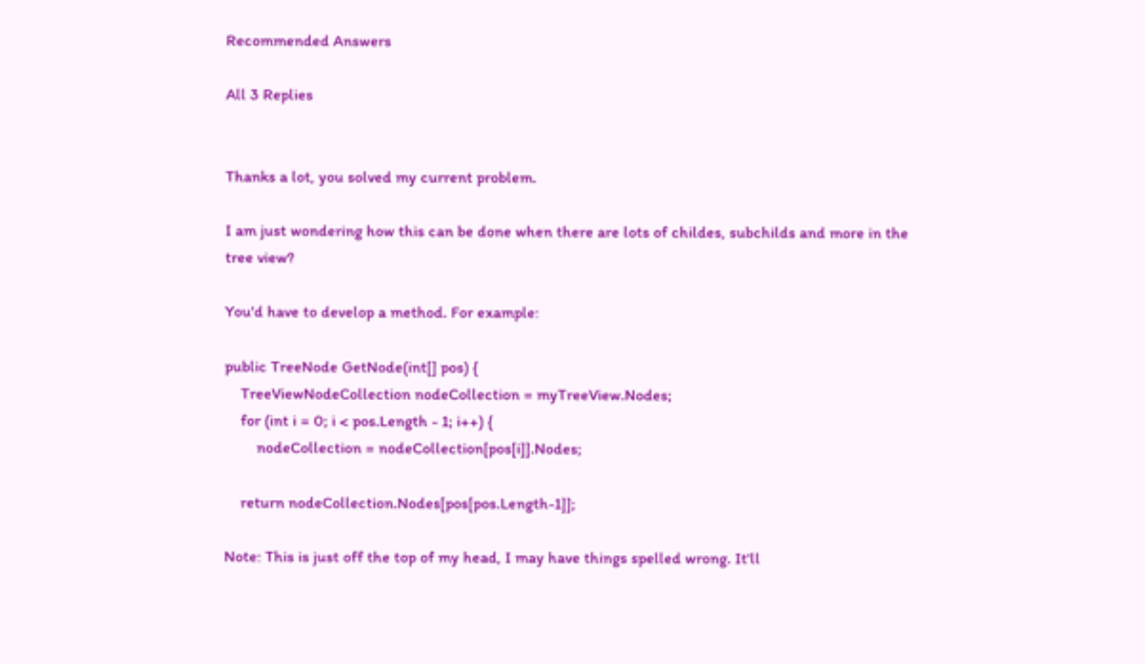Recommended Answers

All 3 Replies


Thanks a lot, you solved my current problem.

I am just wondering how this can be done when there are lots of childes, subchilds and more in the tree view?

You'd have to develop a method. For example:

public TreeNode GetNode(int[] pos) {
    TreeViewNodeCollection nodeCollection = myTreeView.Nodes;
    for (int i = 0; i < pos.Length - 1; i++) {
        nodeCollection = nodeCollection[pos[i]].Nodes;

    return nodeCollection.Nodes[pos[pos.Length-1]];

Note: This is just off the top of my head, I may have things spelled wrong. It'll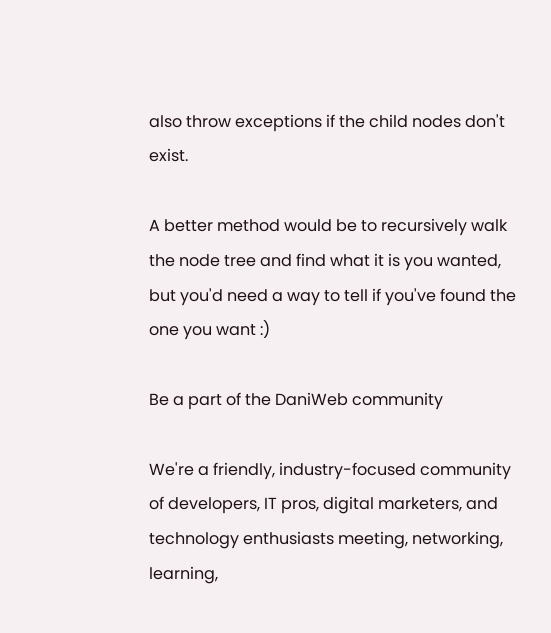also throw exceptions if the child nodes don't exist.

A better method would be to recursively walk the node tree and find what it is you wanted, but you'd need a way to tell if you've found the one you want :)

Be a part of the DaniWeb community

We're a friendly, industry-focused community of developers, IT pros, digital marketers, and technology enthusiasts meeting, networking, learning,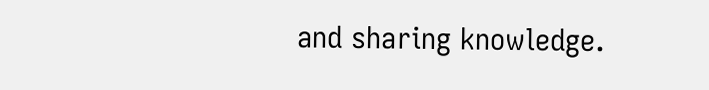and sharing knowledge.